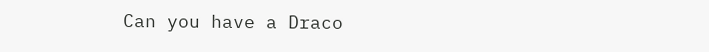Can you have a Draco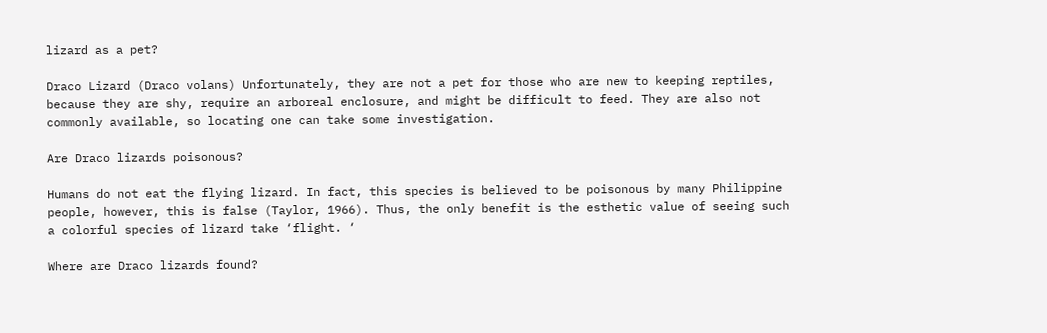lizard as a pet?

Draco Lizard (Draco volans) Unfortunately, they are not a pet for those who are new to keeping reptiles, because they are shy, require an arboreal enclosure, and might be difficult to feed. They are also not commonly available, so locating one can take some investigation.

Are Draco lizards poisonous?

Humans do not eat the flying lizard. In fact, this species is believed to be poisonous by many Philippine people, however, this is false (Taylor, 1966). Thus, the only benefit is the esthetic value of seeing such a colorful species of lizard take ‘flight. ‘

Where are Draco lizards found?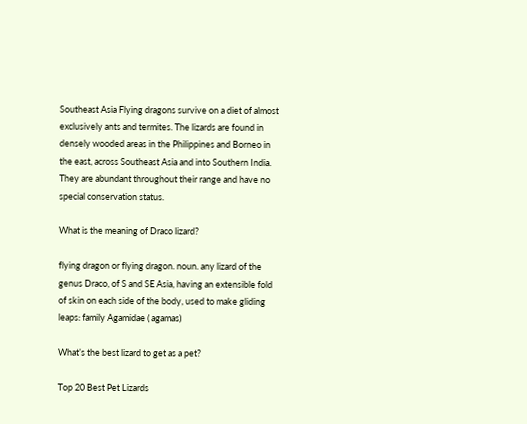Southeast Asia Flying dragons survive on a diet of almost exclusively ants and termites. The lizards are found in densely wooded areas in the Philippines and Borneo in the east, across Southeast Asia and into Southern India. They are abundant throughout their range and have no special conservation status.

What is the meaning of Draco lizard?

flying dragon or flying dragon. noun. any lizard of the genus Draco, of S and SE Asia, having an extensible fold of skin on each side of the body, used to make gliding leaps: family Agamidae ( agamas)

What’s the best lizard to get as a pet?

Top 20 Best Pet Lizards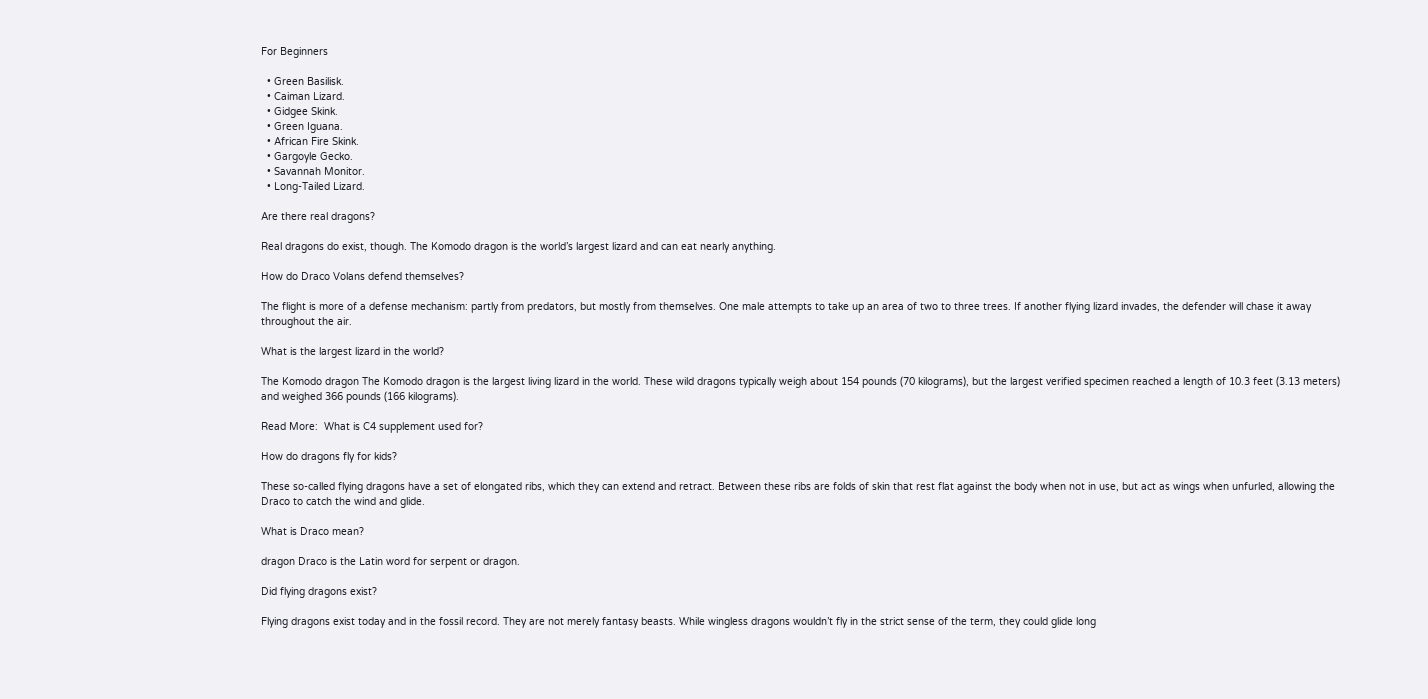For Beginners

  • Green Basilisk.
  • Caiman Lizard.
  • Gidgee Skink.
  • Green Iguana.
  • African Fire Skink.
  • Gargoyle Gecko.
  • Savannah Monitor.
  • Long-Tailed Lizard.

Are there real dragons?

Real dragons do exist, though. The Komodo dragon is the world’s largest lizard and can eat nearly anything.

How do Draco Volans defend themselves?

The flight is more of a defense mechanism: partly from predators, but mostly from themselves. One male attempts to take up an area of two to three trees. If another flying lizard invades, the defender will chase it away throughout the air.

What is the largest lizard in the world?

The Komodo dragon The Komodo dragon is the largest living lizard in the world. These wild dragons typically weigh about 154 pounds (70 kilograms), but the largest verified specimen reached a length of 10.3 feet (3.13 meters) and weighed 366 pounds (166 kilograms).

Read More:  What is C4 supplement used for?

How do dragons fly for kids?

These so-called flying dragons have a set of elongated ribs, which they can extend and retract. Between these ribs are folds of skin that rest flat against the body when not in use, but act as wings when unfurled, allowing the Draco to catch the wind and glide.

What is Draco mean?

dragon Draco is the Latin word for serpent or dragon.

Did flying dragons exist?

Flying dragons exist today and in the fossil record. They are not merely fantasy beasts. While wingless dragons wouldn’t fly in the strict sense of the term, they could glide long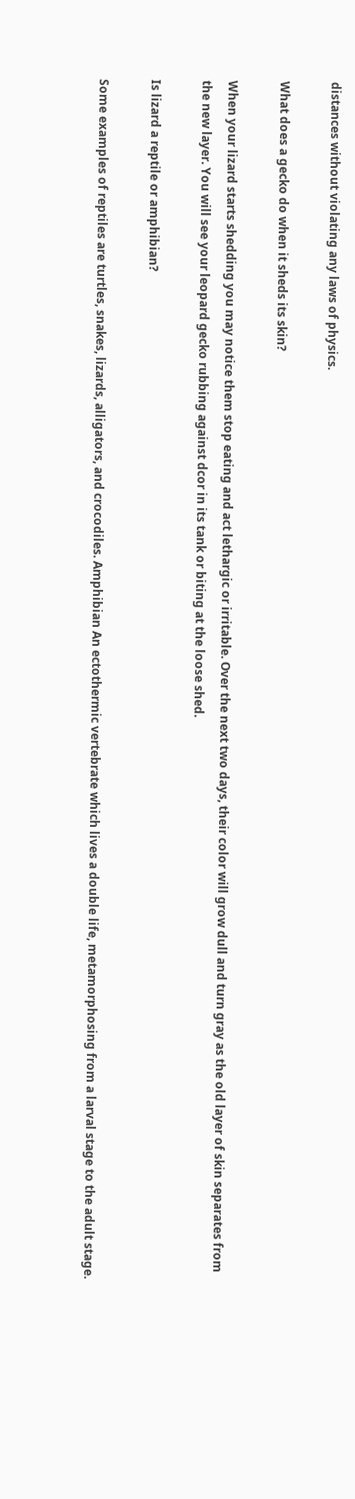distances without violating any laws of physics.

What does a gecko do when it sheds its skin?

When your lizard starts shedding you may notice them stop eating and act lethargic or irritable. Over the next two days, their color will grow dull and turn gray as the old layer of skin separates from the new layer. You will see your leopard gecko rubbing against dcor in its tank or biting at the loose shed.

Is lizard a reptile or amphibian?

Some examples of reptiles are turtles, snakes, lizards, alligators, and crocodiles. Amphibian An ectothermic vertebrate which lives a double life, metamorphosing from a larval stage to the adult stage.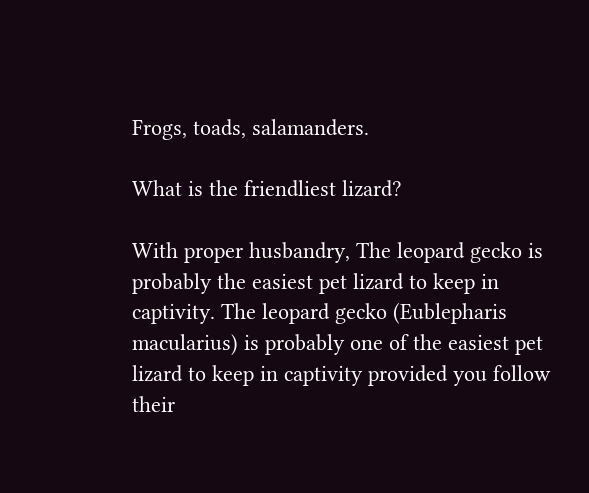Frogs, toads, salamanders.

What is the friendliest lizard?

With proper husbandry, The leopard gecko is probably the easiest pet lizard to keep in captivity. The leopard gecko (Eublepharis macularius) is probably one of the easiest pet lizard to keep in captivity provided you follow their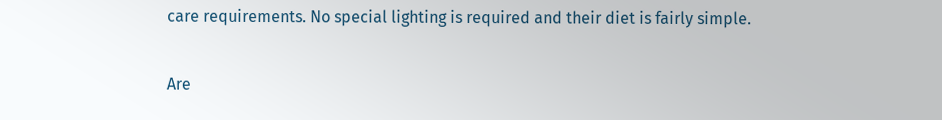care requirements. No special lighting is required and their diet is fairly simple.

Are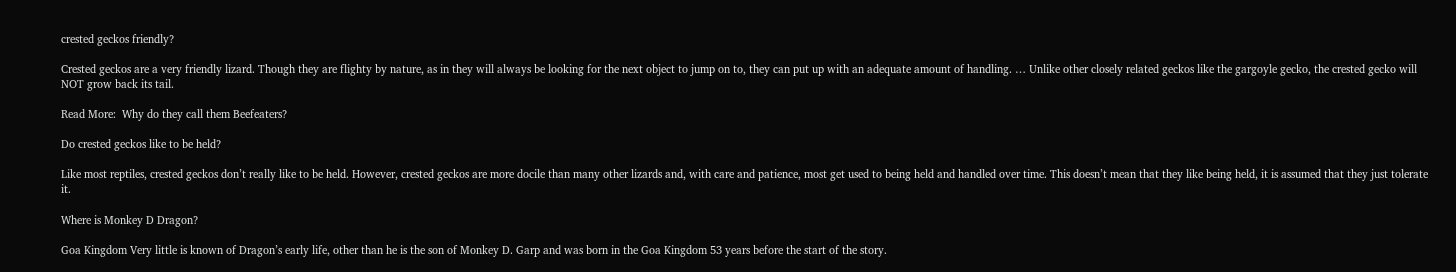crested geckos friendly?

Crested geckos are a very friendly lizard. Though they are flighty by nature, as in they will always be looking for the next object to jump on to, they can put up with an adequate amount of handling. … Unlike other closely related geckos like the gargoyle gecko, the crested gecko will NOT grow back its tail.

Read More:  Why do they call them Beefeaters?

Do crested geckos like to be held?

Like most reptiles, crested geckos don’t really like to be held. However, crested geckos are more docile than many other lizards and, with care and patience, most get used to being held and handled over time. This doesn’t mean that they like being held, it is assumed that they just tolerate it.

Where is Monkey D Dragon?

Goa Kingdom Very little is known of Dragon’s early life, other than he is the son of Monkey D. Garp and was born in the Goa Kingdom 53 years before the start of the story.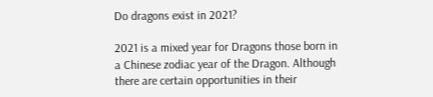Do dragons exist in 2021?

2021 is a mixed year for Dragons those born in a Chinese zodiac year of the Dragon. Although there are certain opportunities in their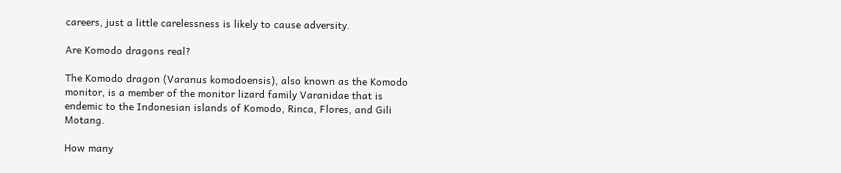careers, just a little carelessness is likely to cause adversity.

Are Komodo dragons real?

The Komodo dragon (Varanus komodoensis), also known as the Komodo monitor, is a member of the monitor lizard family Varanidae that is endemic to the Indonesian islands of Komodo, Rinca, Flores, and Gili Motang.

How many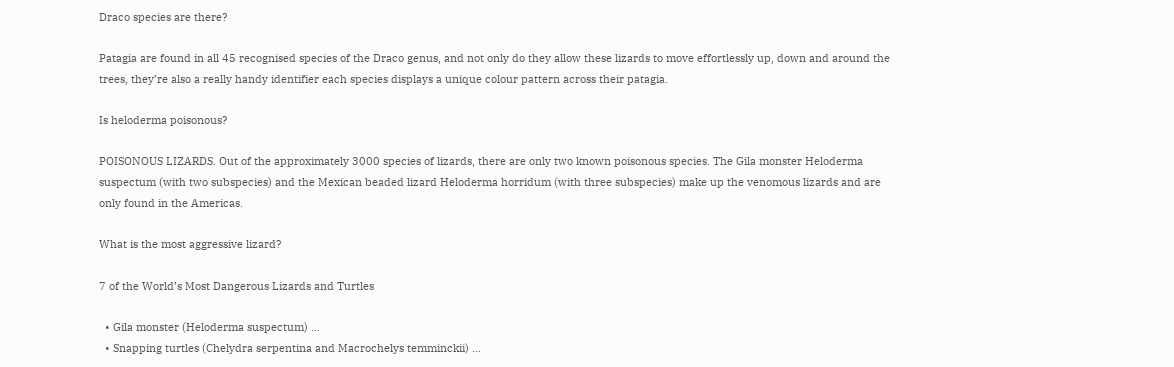Draco species are there?

Patagia are found in all 45 recognised species of the Draco genus, and not only do they allow these lizards to move effortlessly up, down and around the trees, they’re also a really handy identifier each species displays a unique colour pattern across their patagia.

Is heloderma poisonous?

POISONOUS LIZARDS. Out of the approximately 3000 species of lizards, there are only two known poisonous species. The Gila monster Heloderma suspectum (with two subspecies) and the Mexican beaded lizard Heloderma horridum (with three subspecies) make up the venomous lizards and are only found in the Americas.

What is the most aggressive lizard?

7 of the World’s Most Dangerous Lizards and Turtles

  • Gila monster (Heloderma suspectum) …
  • Snapping turtles (Chelydra serpentina and Macrochelys temminckii) …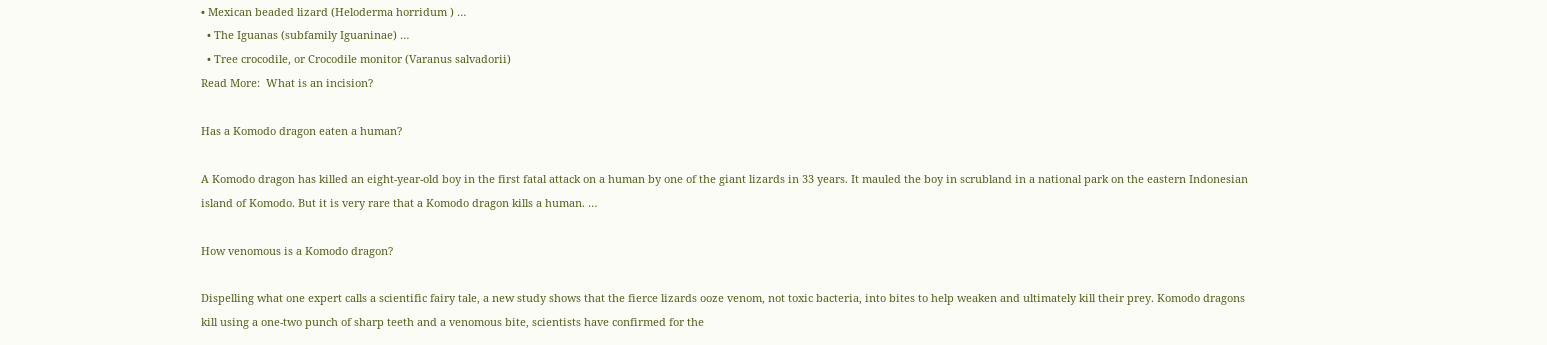• Mexican beaded lizard (Heloderma horridum ) …
  • The Iguanas (subfamily Iguaninae) …
  • Tree crocodile, or Crocodile monitor (Varanus salvadorii)
Read More:  What is an incision?

Has a Komodo dragon eaten a human?

A Komodo dragon has killed an eight-year-old boy in the first fatal attack on a human by one of the giant lizards in 33 years. It mauled the boy in scrubland in a national park on the eastern Indonesian island of Komodo. But it is very rare that a Komodo dragon kills a human. …

How venomous is a Komodo dragon?

Dispelling what one expert calls a scientific fairy tale, a new study shows that the fierce lizards ooze venom, not toxic bacteria, into bites to help weaken and ultimately kill their prey. Komodo dragons kill using a one-two punch of sharp teeth and a venomous bite, scientists have confirmed for the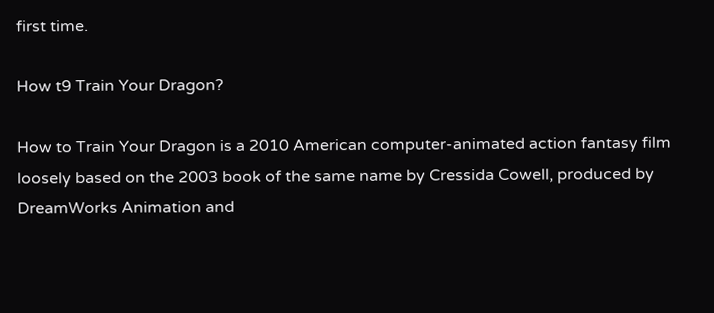first time.

How t9 Train Your Dragon?

How to Train Your Dragon is a 2010 American computer-animated action fantasy film loosely based on the 2003 book of the same name by Cressida Cowell, produced by DreamWorks Animation and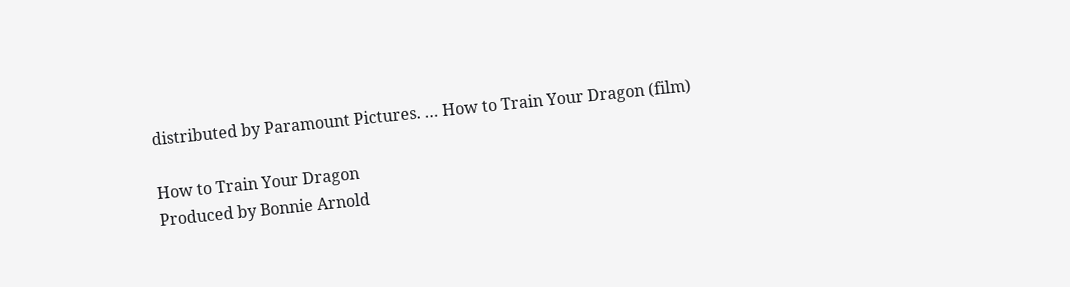distributed by Paramount Pictures. … How to Train Your Dragon (film)

How to Train Your Dragon
Produced by Bonnie Arnold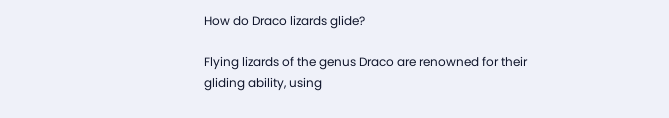How do Draco lizards glide?

Flying lizards of the genus Draco are renowned for their gliding ability, using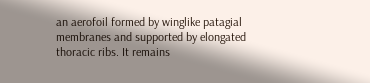an aerofoil formed by winglike patagial membranes and supported by elongated thoracic ribs. It remains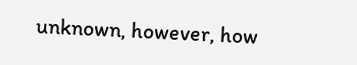unknown, however, how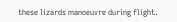these lizards manoeuvre during flight.